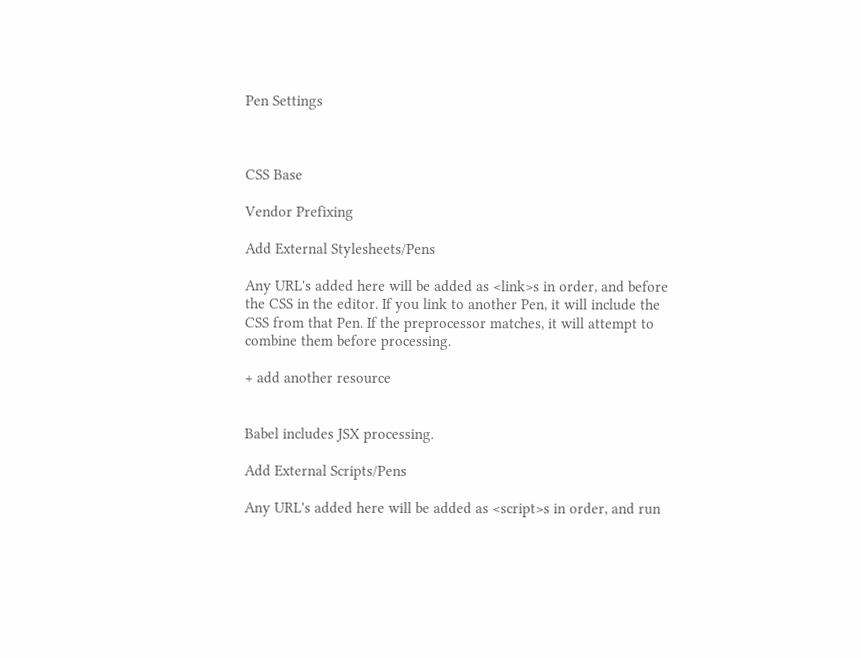Pen Settings



CSS Base

Vendor Prefixing

Add External Stylesheets/Pens

Any URL's added here will be added as <link>s in order, and before the CSS in the editor. If you link to another Pen, it will include the CSS from that Pen. If the preprocessor matches, it will attempt to combine them before processing.

+ add another resource


Babel includes JSX processing.

Add External Scripts/Pens

Any URL's added here will be added as <script>s in order, and run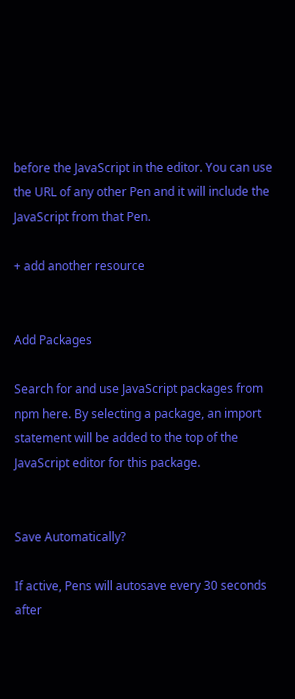before the JavaScript in the editor. You can use the URL of any other Pen and it will include the JavaScript from that Pen.

+ add another resource


Add Packages

Search for and use JavaScript packages from npm here. By selecting a package, an import statement will be added to the top of the JavaScript editor for this package.


Save Automatically?

If active, Pens will autosave every 30 seconds after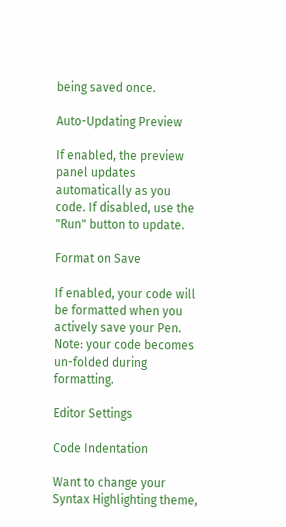being saved once.

Auto-Updating Preview

If enabled, the preview panel updates automatically as you code. If disabled, use the "Run" button to update.

Format on Save

If enabled, your code will be formatted when you actively save your Pen. Note: your code becomes un-folded during formatting.

Editor Settings

Code Indentation

Want to change your Syntax Highlighting theme,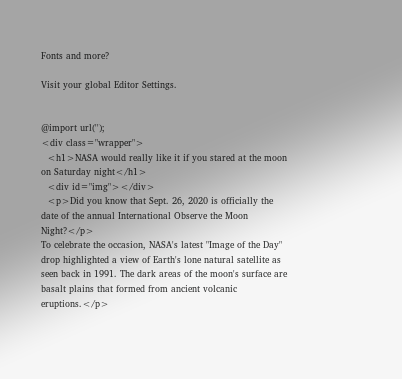Fonts and more?

Visit your global Editor Settings.


@import url('');
<div class="wrapper">
  <h1>NASA would really like it if you stared at the moon on Saturday night</h1>
  <div id="img"></div>
  <p>Did you know that Sept. 26, 2020 is officially the date of the annual International Observe the Moon Night?</p>
To celebrate the occasion, NASA's latest "Image of the Day" drop highlighted a view of Earth's lone natural satellite as seen back in 1991. The dark areas of the moon's surface are basalt plains that formed from ancient volcanic eruptions.</p>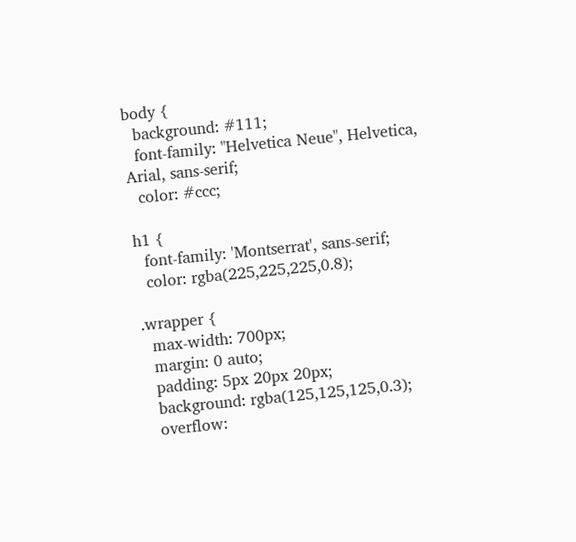body {
  background: #111;
  font-family: "Helvetica Neue", Helvetica, Arial, sans-serif;
  color: #ccc;

h1 {
  font-family: 'Montserrat', sans-serif;
  color: rgba(225,225,225,0.8);

.wrapper {
  max-width: 700px;
  margin: 0 auto;
  padding: 5px 20px 20px;
  background: rgba(125,125,125,0.3);
  overflow: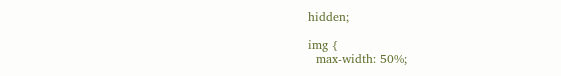hidden;

img {
  max-width: 50%;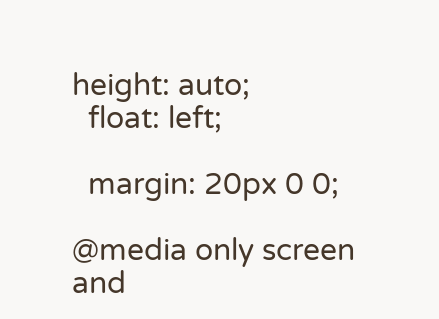height: auto;
  float: left;

  margin: 20px 0 0;

@media only screen and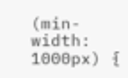(min-width: 1000px) {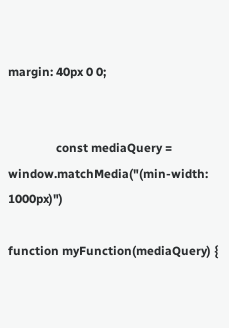margin: 40px 0 0;


                const mediaQuery = window.matchMedia("(min-width: 1000px)")

function myFunction(mediaQuery) {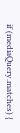if (mediaQuery.matches) {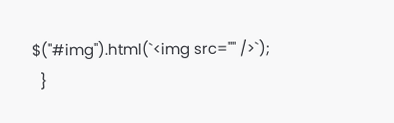$("#img").html(`<img src="" />`);
  }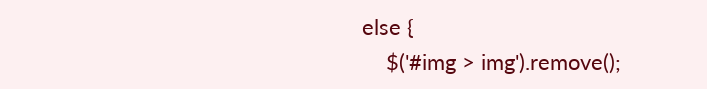else {
    $('#img > img').remove();